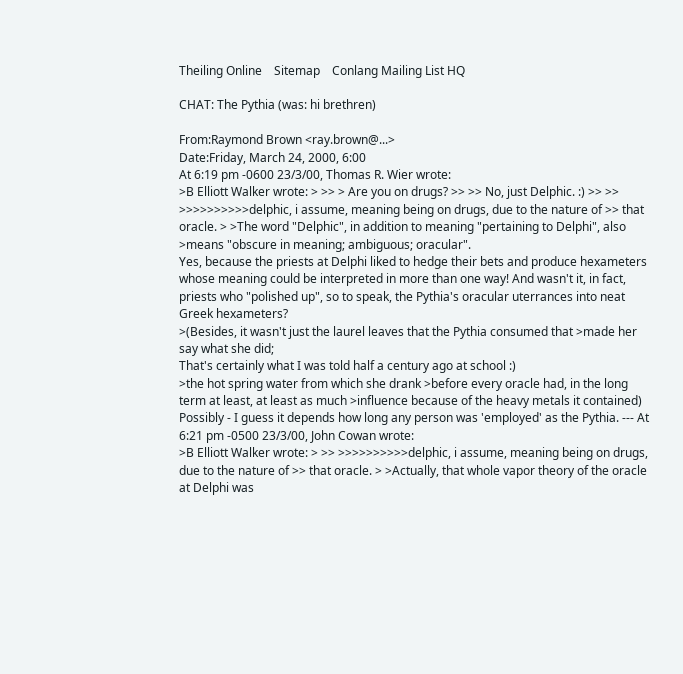Theiling Online    Sitemap    Conlang Mailing List HQ

CHAT: The Pythia (was: hi brethren)

From:Raymond Brown <ray.brown@...>
Date:Friday, March 24, 2000, 6:00
At 6:19 pm -0600 23/3/00, Thomas R. Wier wrote:
>B Elliott Walker wrote: > >> > Are you on drugs? >> >> No, just Delphic. :) >> >> >>>>>>>>>>delphic, i assume, meaning being on drugs, due to the nature of >> that oracle. > >The word "Delphic", in addition to meaning "pertaining to Delphi", also >means "obscure in meaning; ambiguous; oracular".
Yes, because the priests at Delphi liked to hedge their bets and produce hexameters whose meaning could be interpreted in more than one way! And wasn't it, in fact, priests who "polished up", so to speak, the Pythia's oracular uterrances into neat Greek hexameters?
>(Besides, it wasn't just the laurel leaves that the Pythia consumed that >made her say what she did;
That's certainly what I was told half a century ago at school :)
>the hot spring water from which she drank >before every oracle had, in the long term at least, at least as much >influence because of the heavy metals it contained)
Possibly - I guess it depends how long any person was 'employed' as the Pythia. --- At 6:21 pm -0500 23/3/00, John Cowan wrote:
>B Elliott Walker wrote: > >> >>>>>>>>>>delphic, i assume, meaning being on drugs, due to the nature of >> that oracle. > >Actually, that whole vapor theory of the oracle at Delphi was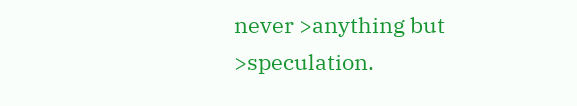never >anything but >speculation.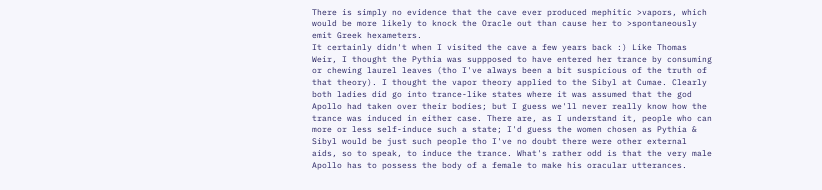There is simply no evidence that the cave ever produced mephitic >vapors, which would be more likely to knock the Oracle out than cause her to >spontaneously emit Greek hexameters.
It certainly didn't when I visited the cave a few years back :) Like Thomas Weir, I thought the Pythia was suppposed to have entered her trance by consuming or chewing laurel leaves (tho I've always been a bit suspicious of the truth of that theory). I thought the vapor theory applied to the Sibyl at Cumae. Clearly both ladies did go into trance-like states where it was assumed that the god Apollo had taken over their bodies; but I guess we'll never really know how the trance was induced in either case. There are, as I understand it, people who can more or less self-induce such a state; I'd guess the women chosen as Pythia & Sibyl would be just such people tho I've no doubt there were other external aids, so to speak, to induce the trance. What's rather odd is that the very male Apollo has to possess the body of a female to make his oracular utterances.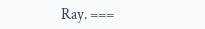Ray. ===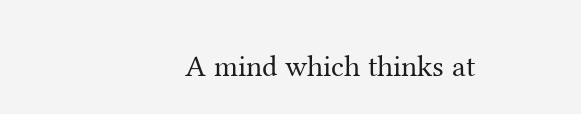A mind which thinks at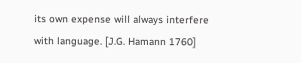its own expense will always interfere with language. [J.G. Hamann 1760]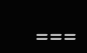===